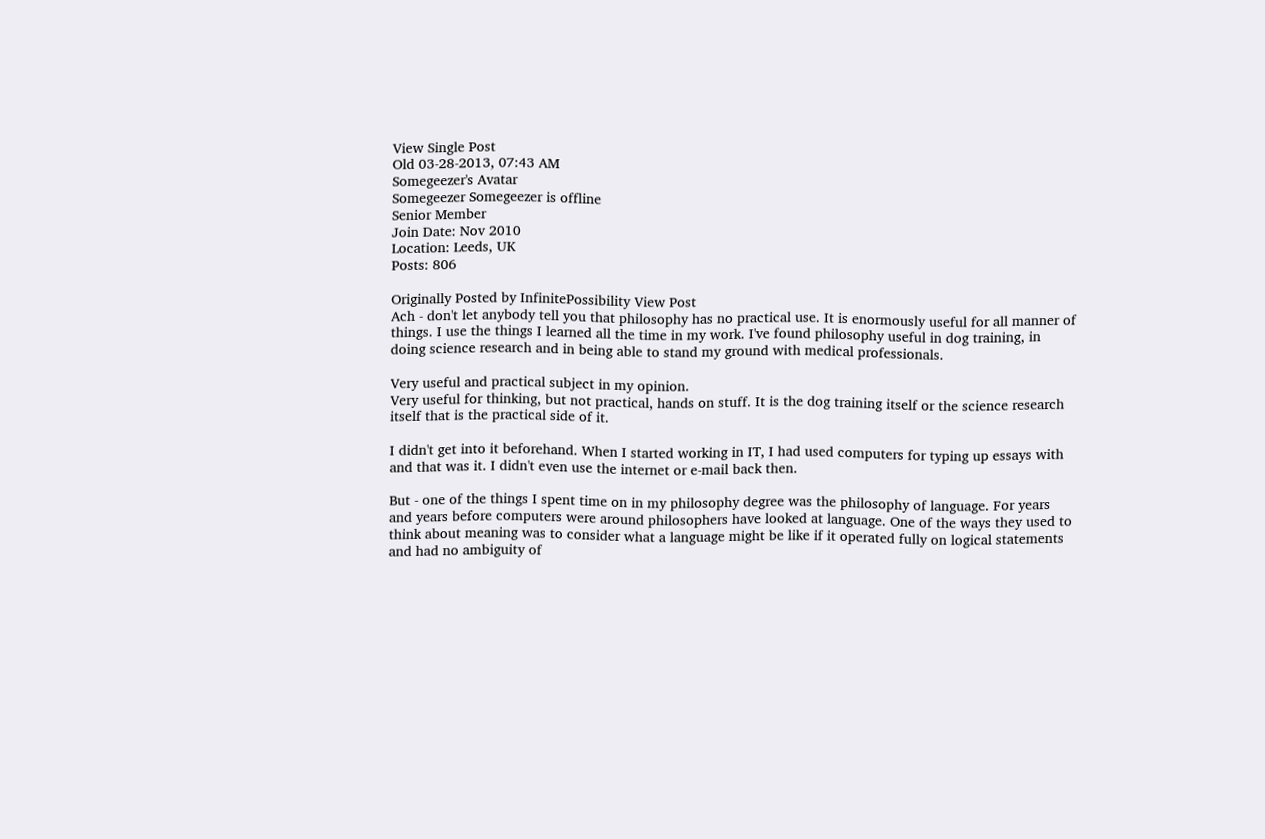View Single Post
Old 03-28-2013, 07:43 AM
Somegeezer's Avatar
Somegeezer Somegeezer is offline
Senior Member
Join Date: Nov 2010
Location: Leeds, UK
Posts: 806

Originally Posted by InfinitePossibility View Post
Ach - don't let anybody tell you that philosophy has no practical use. It is enormously useful for all manner of things. I use the things I learned all the time in my work. I've found philosophy useful in dog training, in doing science research and in being able to stand my ground with medical professionals.

Very useful and practical subject in my opinion.
Very useful for thinking, but not practical, hands on stuff. It is the dog training itself or the science research itself that is the practical side of it.

I didn't get into it beforehand. When I started working in IT, I had used computers for typing up essays with and that was it. I didn't even use the internet or e-mail back then.

But - one of the things I spent time on in my philosophy degree was the philosophy of language. For years and years before computers were around philosophers have looked at language. One of the ways they used to think about meaning was to consider what a language might be like if it operated fully on logical statements and had no ambiguity of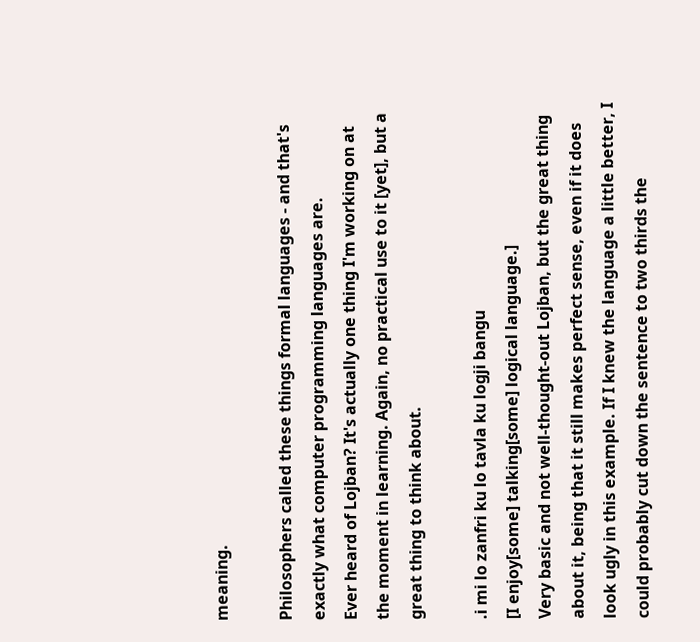meaning.

Philosophers called these things formal languages - and that's exactly what computer programming languages are.
Ever heard of Lojban? It's actually one thing I'm working on at the moment in learning. Again, no practical use to it [yet], but a great thing to think about.

.i mi lo zanfri ku lo tavla ku logji bangu
[I enjoy[some] talking[some] logical language.]
Very basic and not well-thought-out Lojban, but the great thing about it, being that it still makes perfect sense, even if it does look ugly in this example. If I knew the language a little better, I could probably cut down the sentence to two thirds the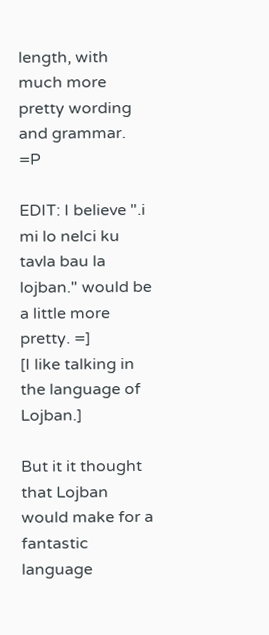length, with much more pretty wording and grammar. =P

EDIT: I believe ".i mi lo nelci ku tavla bau la lojban." would be a little more pretty. =]
[I like talking in the language of Lojban.]

But it it thought that Lojban would make for a fantastic language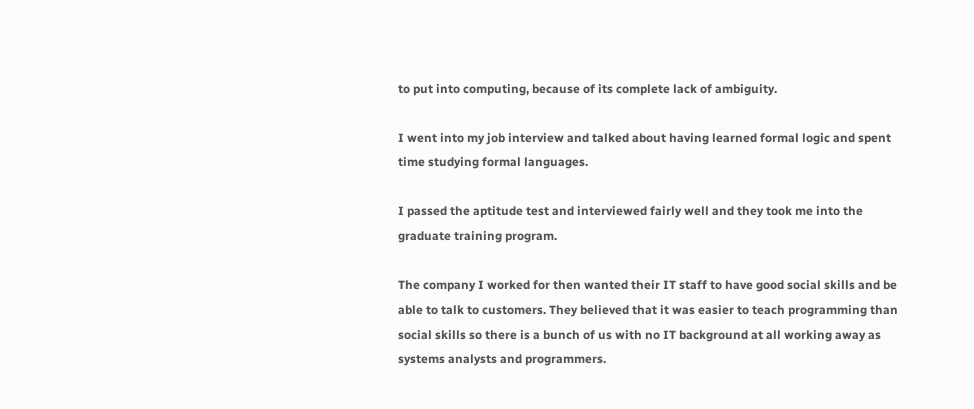to put into computing, because of its complete lack of ambiguity.

I went into my job interview and talked about having learned formal logic and spent time studying formal languages.

I passed the aptitude test and interviewed fairly well and they took me into the graduate training program.

The company I worked for then wanted their IT staff to have good social skills and be able to talk to customers. They believed that it was easier to teach programming than social skills so there is a bunch of us with no IT background at all working away as systems analysts and programmers.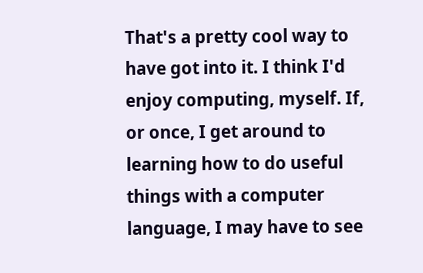That's a pretty cool way to have got into it. I think I'd enjoy computing, myself. If, or once, I get around to learning how to do useful things with a computer language, I may have to see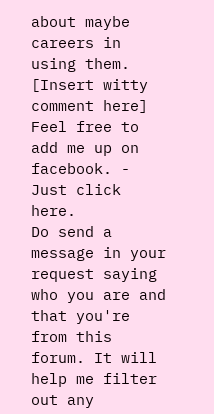about maybe careers in using them.
[Insert witty comment here]
Feel free to add me up on facebook. - Just click here.
Do send a message in your request saying who you are and that you're from this forum. It will help me filter out any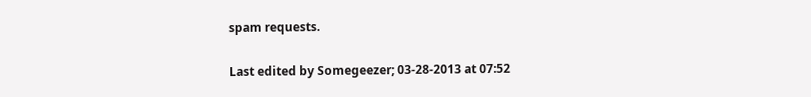spam requests.

Last edited by Somegeezer; 03-28-2013 at 07:52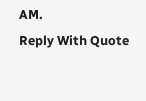AM.
Reply With Quote